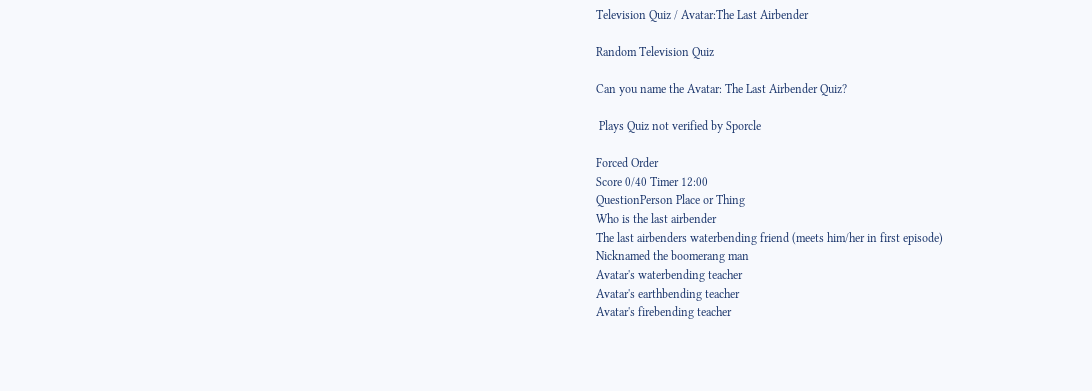Television Quiz / Avatar:The Last Airbender

Random Television Quiz

Can you name the Avatar: The Last Airbender Quiz?

 Plays Quiz not verified by Sporcle

Forced Order
Score 0/40 Timer 12:00
QuestionPerson Place or Thing
Who is the last airbender
The last airbenders waterbending friend (meets him/her in first episode)
Nicknamed the boomerang man
Avatar's waterbending teacher
Avatar's earthbending teacher
Avatar's firebending teacher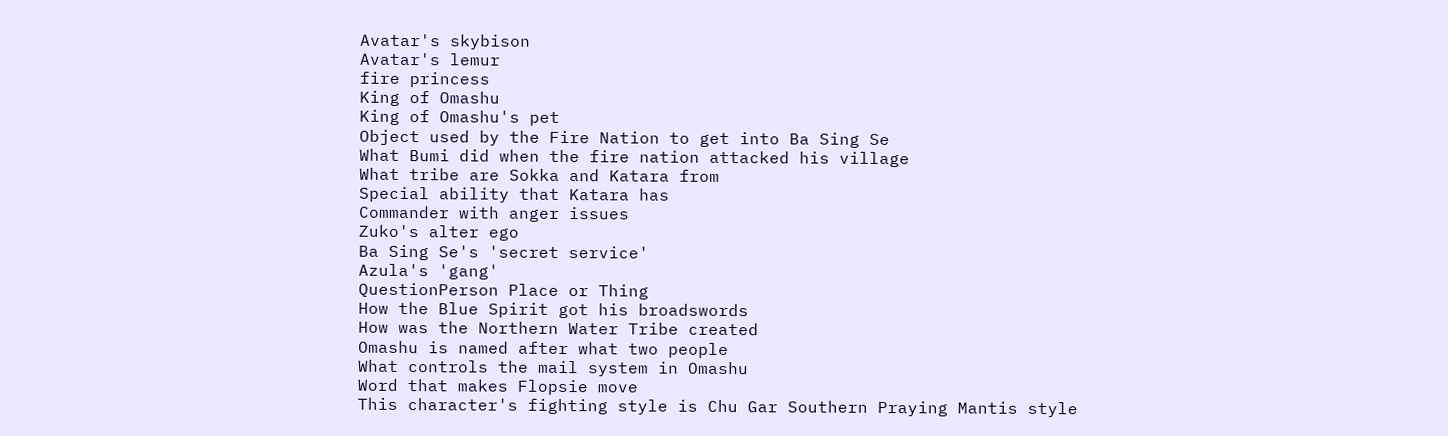Avatar's skybison
Avatar's lemur
fire princess
King of Omashu
King of Omashu's pet
Object used by the Fire Nation to get into Ba Sing Se
What Bumi did when the fire nation attacked his village
What tribe are Sokka and Katara from
Special ability that Katara has
Commander with anger issues
Zuko's alter ego
Ba Sing Se's 'secret service'
Azula's 'gang'
QuestionPerson Place or Thing
How the Blue Spirit got his broadswords
How was the Northern Water Tribe created
Omashu is named after what two people
What controls the mail system in Omashu
Word that makes Flopsie move
This character's fighting style is Chu Gar Southern Praying Mantis style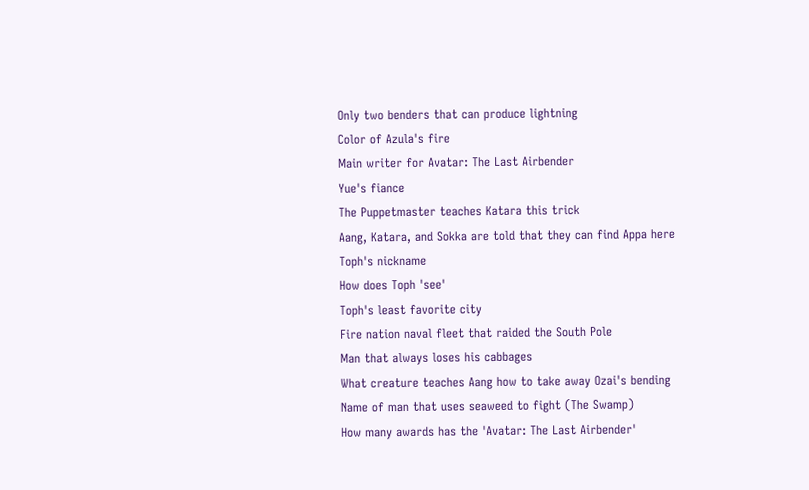Only two benders that can produce lightning
Color of Azula's fire
Main writer for Avatar: The Last Airbender
Yue's fiance
The Puppetmaster teaches Katara this trick
Aang, Katara, and Sokka are told that they can find Appa here
Toph's nickname
How does Toph 'see'
Toph's least favorite city
Fire nation naval fleet that raided the South Pole
Man that always loses his cabbages
What creature teaches Aang how to take away Ozai's bending
Name of man that uses seaweed to fight (The Swamp)
How many awards has the 'Avatar: The Last Airbender'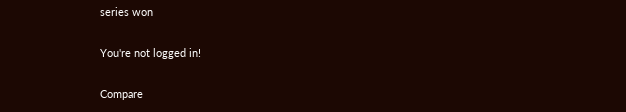series won

You're not logged in!

Compare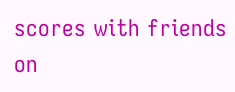scores with friends on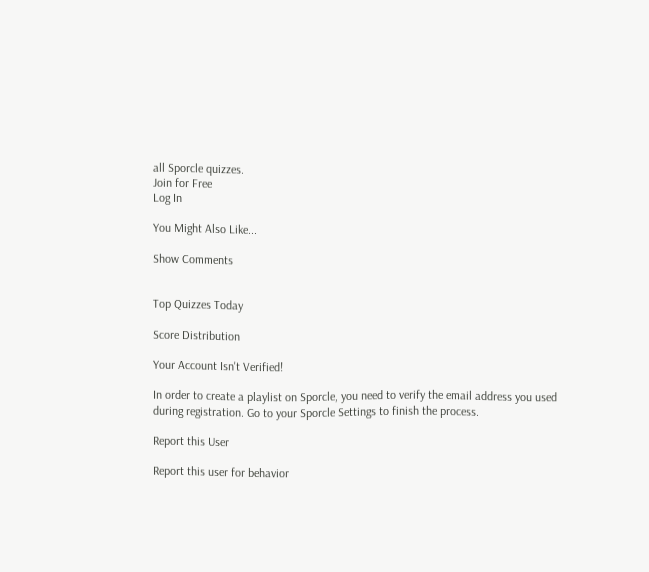all Sporcle quizzes.
Join for Free
Log In

You Might Also Like...

Show Comments


Top Quizzes Today

Score Distribution

Your Account Isn't Verified!

In order to create a playlist on Sporcle, you need to verify the email address you used during registration. Go to your Sporcle Settings to finish the process.

Report this User

Report this user for behavior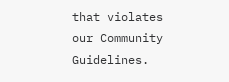that violates our Community Guidelines.